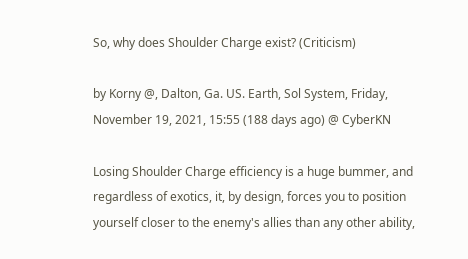So, why does Shoulder Charge exist? (Criticism)

by Korny @, Dalton, Ga. US. Earth, Sol System, Friday, November 19, 2021, 15:55 (188 days ago) @ CyberKN

Losing Shoulder Charge efficiency is a huge bummer, and regardless of exotics, it, by design, forces you to position yourself closer to the enemy's allies than any other ability,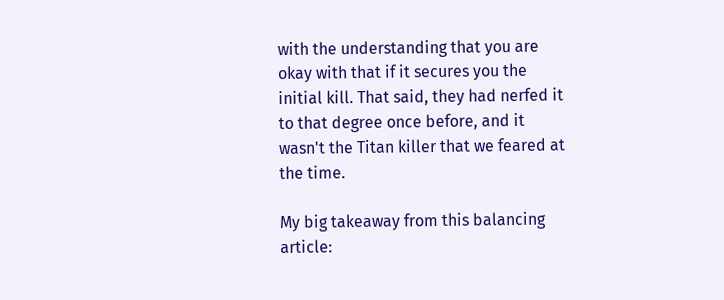with the understanding that you are okay with that if it secures you the initial kill. That said, they had nerfed it to that degree once before, and it wasn't the Titan killer that we feared at the time.

My big takeaway from this balancing article: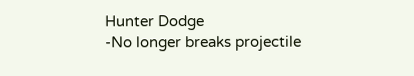Hunter Dodge
-No longer breaks projectile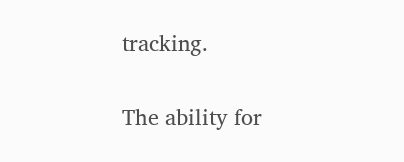tracking.

The ability for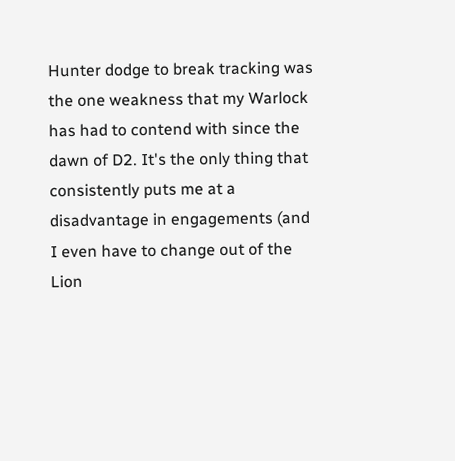Hunter dodge to break tracking was the one weakness that my Warlock has had to contend with since the dawn of D2. It's the only thing that consistently puts me at a disadvantage in engagements (and I even have to change out of the Lion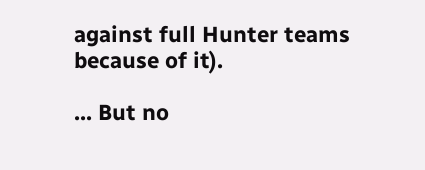against full Hunter teams because of it).

... But no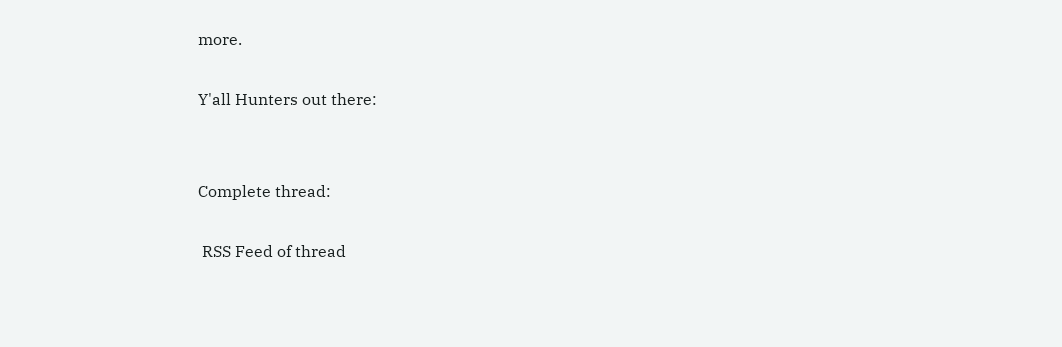more.

Y'all Hunters out there:


Complete thread:

 RSS Feed of thread